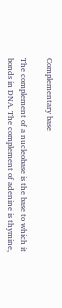Complementary base

The complement of a nucleobase is the base to which it bonds in DNA. The complement of adenine is thymine,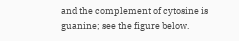and the complement of cytosine is guanine; see the figure below.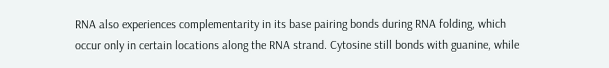RNA also experiences complementarity in its base pairing bonds during RNA folding, which occur only in certain locations along the RNA strand. Cytosine still bonds with guanine, while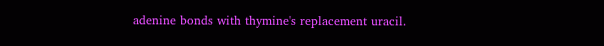adenine bonds with thymine's replacement uracil.